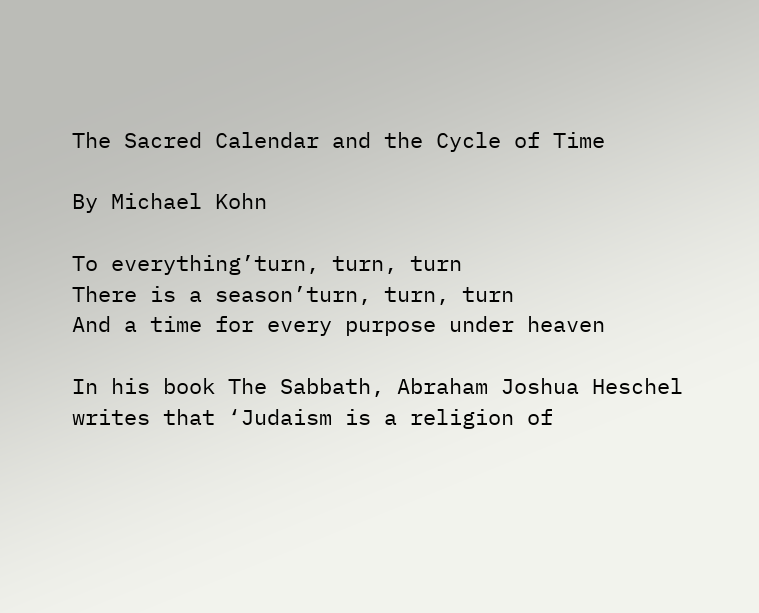The Sacred Calendar and the Cycle of Time

By Michael Kohn

To everything’turn, turn, turn
There is a season’turn, turn, turn
And a time for every purpose under heaven

In his book The Sabbath, Abraham Joshua Heschel writes that ‘Judaism is a religion of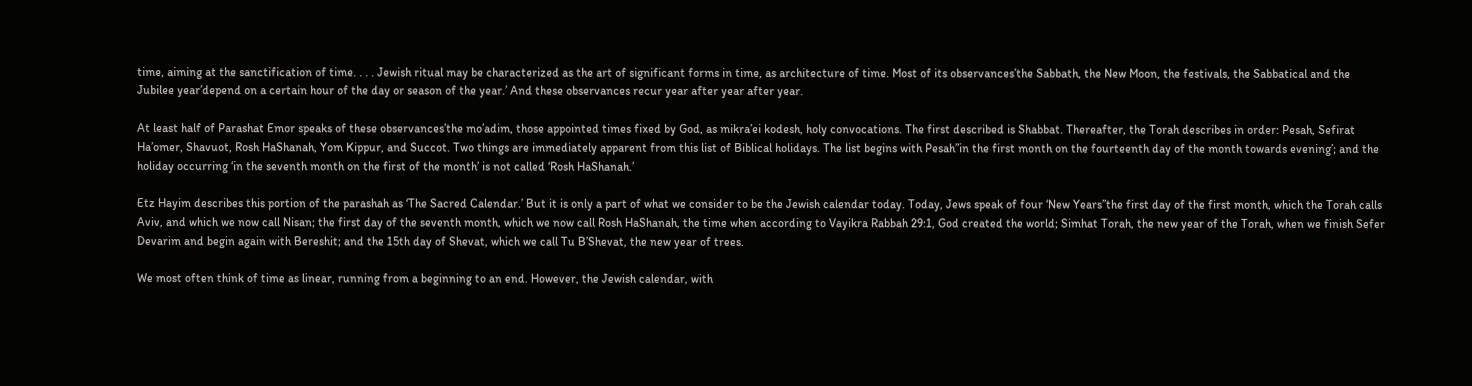time, aiming at the sanctification of time. . . . Jewish ritual may be characterized as the art of significant forms in time, as architecture of time. Most of its observances’the Sabbath, the New Moon, the festivals, the Sabbatical and the Jubilee year’depend on a certain hour of the day or season of the year.’ And these observances recur year after year after year.

At least half of Parashat Emor speaks of these observances’the mo’adim, those appointed times fixed by God, as mikra’ei kodesh, holy convocations. The first described is Shabbat. Thereafter, the Torah describes in order: Pesah, Sefirat Ha’omer, Shavuot, Rosh HaShanah, Yom Kippur, and Succot. Two things are immediately apparent from this list of Biblical holidays. The list begins with Pesah”in the first month on the fourteenth day of the month towards evening’; and the holiday occurring ‘in the seventh month on the first of the month’ is not called ‘Rosh HaShanah.’

Etz Hayim describes this portion of the parashah as ‘The Sacred Calendar.’ But it is only a part of what we consider to be the Jewish calendar today. Today, Jews speak of four ‘New Years”the first day of the first month, which the Torah calls Aviv, and which we now call Nisan; the first day of the seventh month, which we now call Rosh HaShanah, the time when according to Vayikra Rabbah 29:1, God created the world; Simhat Torah, the new year of the Torah, when we finish Sefer Devarim and begin again with Bereshit; and the 15th day of Shevat, which we call Tu B’Shevat, the new year of trees.

We most often think of time as linear, running from a beginning to an end. However, the Jewish calendar, with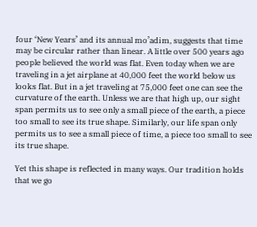four ‘New Years’ and its annual mo’adim, suggests that time may be circular rather than linear. A little over 500 years ago people believed the world was flat. Even today when we are traveling in a jet airplane at 40,000 feet the world below us looks flat. But in a jet traveling at 75,000 feet one can see the curvature of the earth. Unless we are that high up, our sight span permits us to see only a small piece of the earth, a piece too small to see its true shape. Similarly, our life span only permits us to see a small piece of time, a piece too small to see its true shape.

Yet this shape is reflected in many ways. Our tradition holds that we go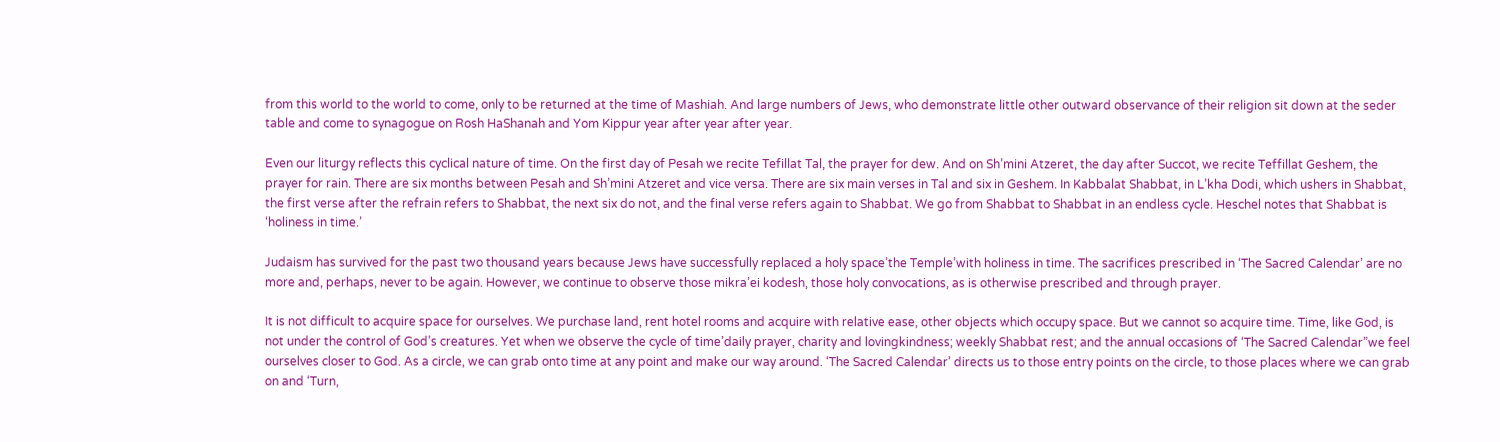from this world to the world to come, only to be returned at the time of Mashiah. And large numbers of Jews, who demonstrate little other outward observance of their religion sit down at the seder table and come to synagogue on Rosh HaShanah and Yom Kippur year after year after year.

Even our liturgy reflects this cyclical nature of time. On the first day of Pesah we recite Tefillat Tal, the prayer for dew. And on Sh’mini Atzeret, the day after Succot, we recite Teffillat Geshem, the prayer for rain. There are six months between Pesah and Sh’mini Atzeret and vice versa. There are six main verses in Tal and six in Geshem. In Kabbalat Shabbat, in L’kha Dodi, which ushers in Shabbat, the first verse after the refrain refers to Shabbat, the next six do not, and the final verse refers again to Shabbat. We go from Shabbat to Shabbat in an endless cycle. Heschel notes that Shabbat is ‘holiness in time.’

Judaism has survived for the past two thousand years because Jews have successfully replaced a holy space’the Temple’with holiness in time. The sacrifices prescribed in ‘The Sacred Calendar’ are no more and, perhaps, never to be again. However, we continue to observe those mikra’ei kodesh, those holy convocations, as is otherwise prescribed and through prayer.

It is not difficult to acquire space for ourselves. We purchase land, rent hotel rooms and acquire with relative ease, other objects which occupy space. But we cannot so acquire time. Time, like God, is not under the control of God’s creatures. Yet when we observe the cycle of time’daily prayer, charity and lovingkindness; weekly Shabbat rest; and the annual occasions of ‘The Sacred Calendar”we feel ourselves closer to God. As a circle, we can grab onto time at any point and make our way around. ‘The Sacred Calendar’ directs us to those entry points on the circle, to those places where we can grab on and ‘Turn,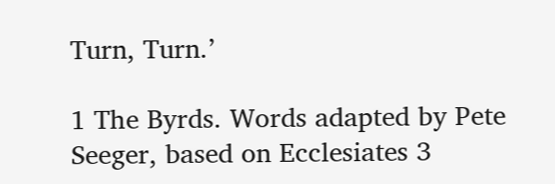Turn, Turn.’

1 The Byrds. Words adapted by Pete Seeger, based on Ecclesiates 3